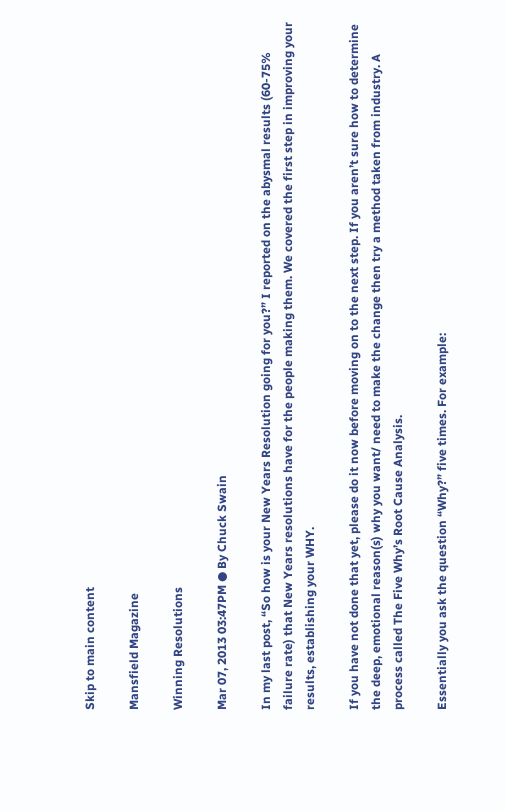Skip to main content

Mansfield Magazine

Winning Resolutions

Mar 07, 2013 03:47PM ● By Chuck Swain

In my last post, “So how is your New Years Resolution going for you?” I reported on the abysmal results (60-75% failure rate) that New Years resolutions have for the people making them. We covered the first step in improving your results, establishing your WHY.

If you have not done that yet, please do it now before moving on to the next step. If you aren’t sure how to determine the deep, emotional reason(s) why you want/ need to make the change then try a method taken from industry. A process called The Five Why’s Root Cause Analysis.

Essentially you ask the question “Why?” five times. For example: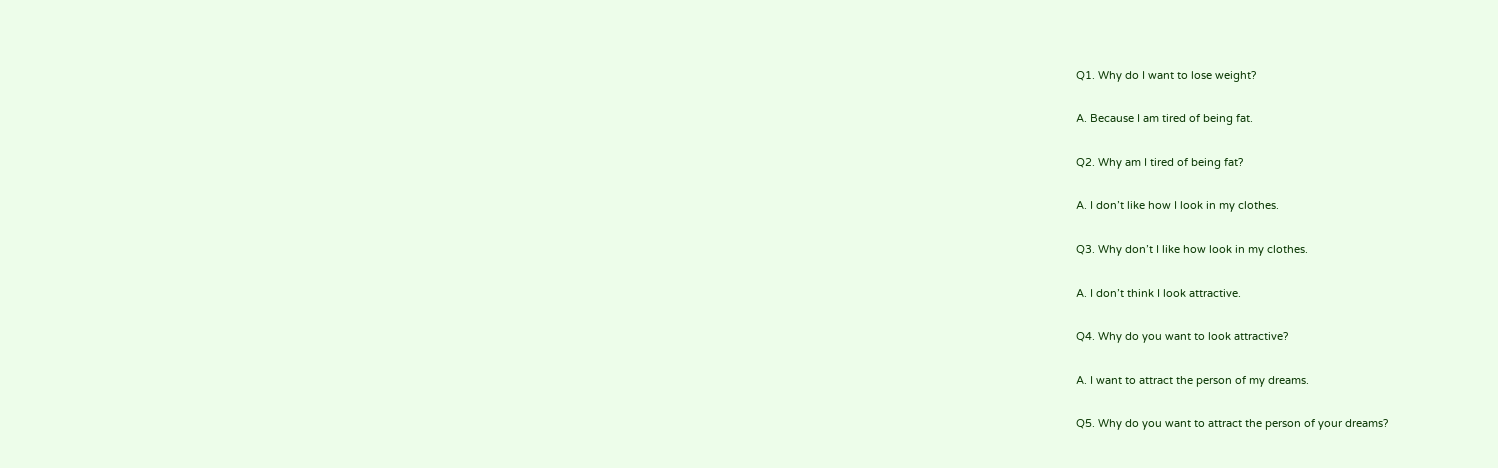Q1. Why do I want to lose weight?

A. Because I am tired of being fat.

Q2. Why am I tired of being fat?

A. I don’t like how I look in my clothes.

Q3. Why don’t I like how look in my clothes.

A. I don’t think I look attractive.

Q4. Why do you want to look attractive?

A. I want to attract the person of my dreams.

Q5. Why do you want to attract the person of your dreams?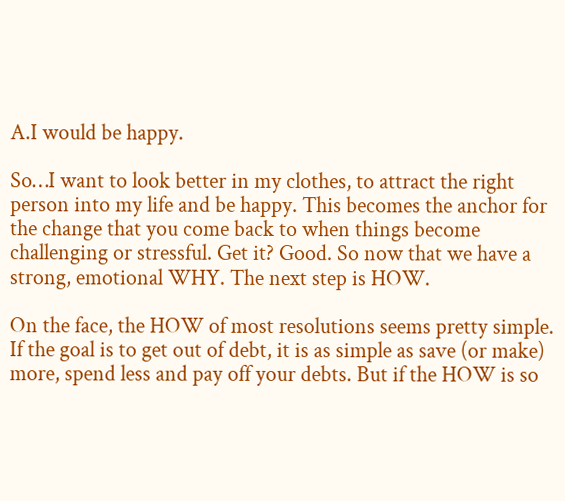A.I would be happy.

So…I want to look better in my clothes, to attract the right person into my life and be happy. This becomes the anchor for the change that you come back to when things become challenging or stressful. Get it? Good. So now that we have a strong, emotional WHY. The next step is HOW.

On the face, the HOW of most resolutions seems pretty simple. If the goal is to get out of debt, it is as simple as save (or make) more, spend less and pay off your debts. But if the HOW is so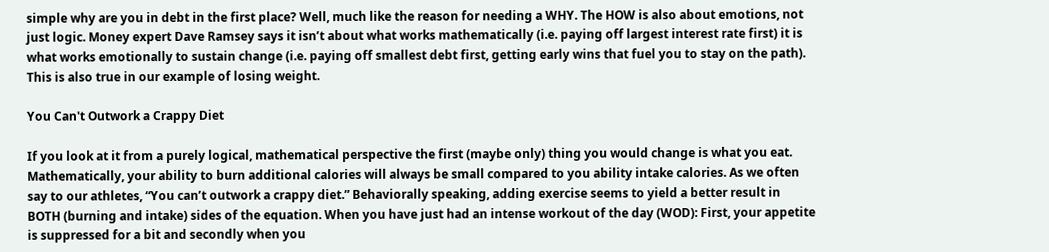simple why are you in debt in the first place? Well, much like the reason for needing a WHY. The HOW is also about emotions, not just logic. Money expert Dave Ramsey says it isn’t about what works mathematically (i.e. paying off largest interest rate first) it is what works emotionally to sustain change (i.e. paying off smallest debt first, getting early wins that fuel you to stay on the path). This is also true in our example of losing weight.

You Can't Outwork a Crappy Diet

If you look at it from a purely logical, mathematical perspective the first (maybe only) thing you would change is what you eat. Mathematically, your ability to burn additional calories will always be small compared to you ability intake calories. As we often say to our athletes, “You can’t outwork a crappy diet.” Behaviorally speaking, adding exercise seems to yield a better result in BOTH (burning and intake) sides of the equation. When you have just had an intense workout of the day (WOD): First, your appetite is suppressed for a bit and secondly when you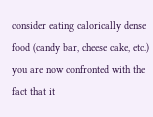consider eating calorically dense food (candy bar, cheese cake, etc.) you are now confronted with the fact that it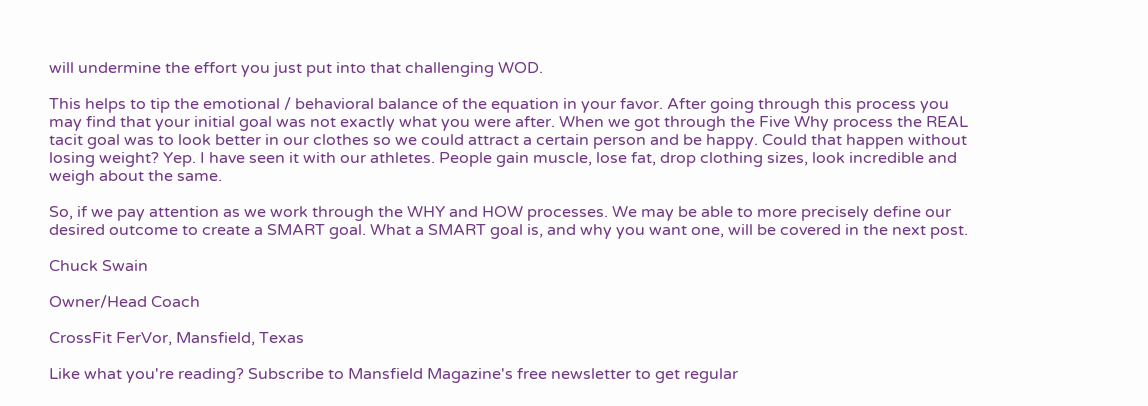will undermine the effort you just put into that challenging WOD.

This helps to tip the emotional / behavioral balance of the equation in your favor. After going through this process you may find that your initial goal was not exactly what you were after. When we got through the Five Why process the REAL tacit goal was to look better in our clothes so we could attract a certain person and be happy. Could that happen without losing weight? Yep. I have seen it with our athletes. People gain muscle, lose fat, drop clothing sizes, look incredible and weigh about the same.

So, if we pay attention as we work through the WHY and HOW processes. We may be able to more precisely define our desired outcome to create a SMART goal. What a SMART goal is, and why you want one, will be covered in the next post.

Chuck Swain

Owner/Head Coach

CrossFit FerVor, Mansfield, Texas

Like what you're reading? Subscribe to Mansfield Magazine's free newsletter to get regular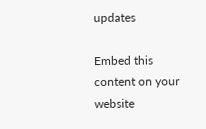updates

Embed this content on your website